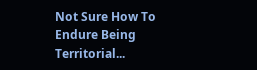Not Sure How To Endure Being Territorial...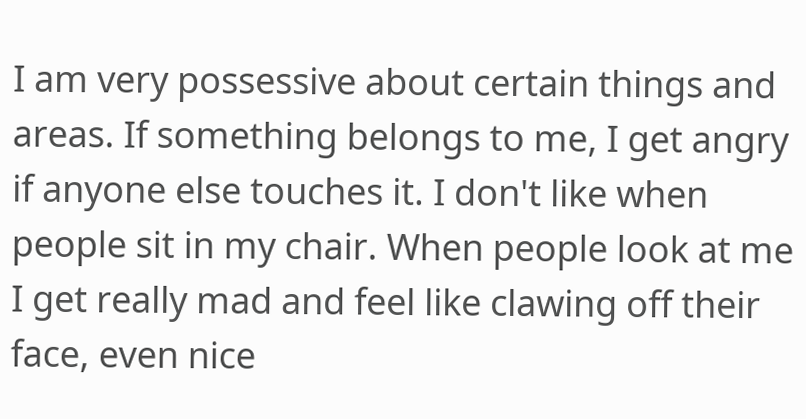I am very possessive about certain things and areas. If something belongs to me, I get angry if anyone else touches it. I don't like when people sit in my chair. When people look at me I get really mad and feel like clawing off their face, even nice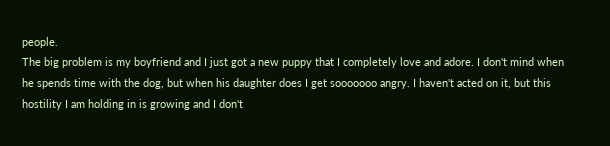people.
The big problem is my boyfriend and I just got a new puppy that I completely love and adore. I don't mind when he spends time with the dog, but when his daughter does I get sooooooo angry. I haven't acted on it, but this hostility I am holding in is growing and I don't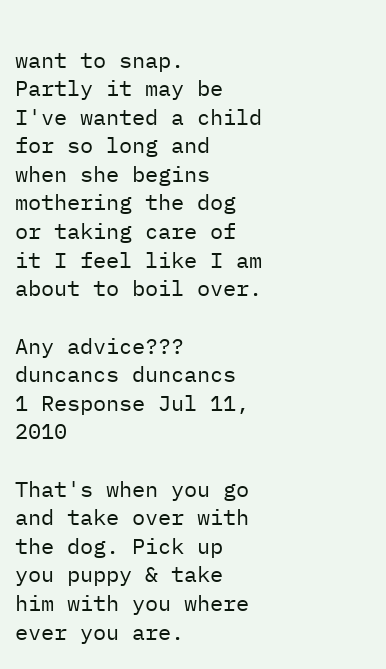want to snap. Partly it may be I've wanted a child for so long and when she begins mothering the dog or taking care of it I feel like I am about to boil over.

Any advice???
duncancs duncancs
1 Response Jul 11, 2010

That's when you go and take over with the dog. Pick up you puppy & take him with you where ever you are.